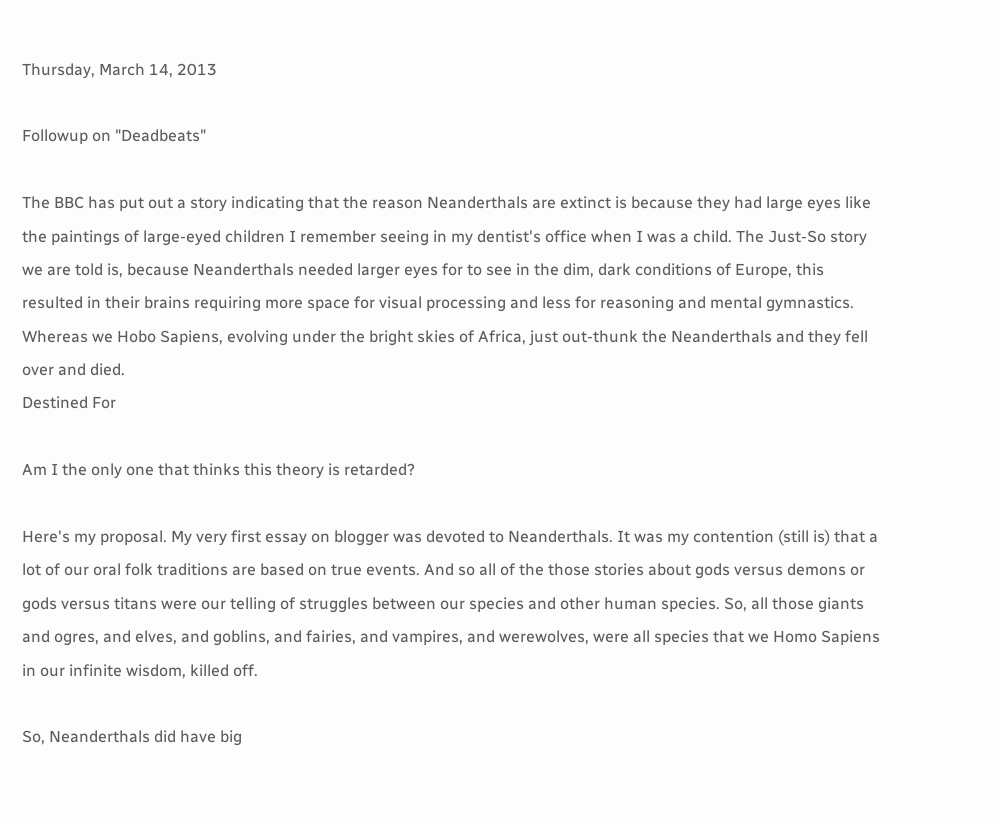Thursday, March 14, 2013

Followup on "Deadbeats"

The BBC has put out a story indicating that the reason Neanderthals are extinct is because they had large eyes like the paintings of large-eyed children I remember seeing in my dentist's office when I was a child. The Just-So story we are told is, because Neanderthals needed larger eyes for to see in the dim, dark conditions of Europe, this resulted in their brains requiring more space for visual processing and less for reasoning and mental gymnastics. Whereas we Hobo Sapiens, evolving under the bright skies of Africa, just out-thunk the Neanderthals and they fell over and died.
Destined For

Am I the only one that thinks this theory is retarded?

Here's my proposal. My very first essay on blogger was devoted to Neanderthals. It was my contention (still is) that a lot of our oral folk traditions are based on true events. And so all of the those stories about gods versus demons or gods versus titans were our telling of struggles between our species and other human species. So, all those giants and ogres, and elves, and goblins, and fairies, and vampires, and werewolves, were all species that we Homo Sapiens in our infinite wisdom, killed off.

So, Neanderthals did have big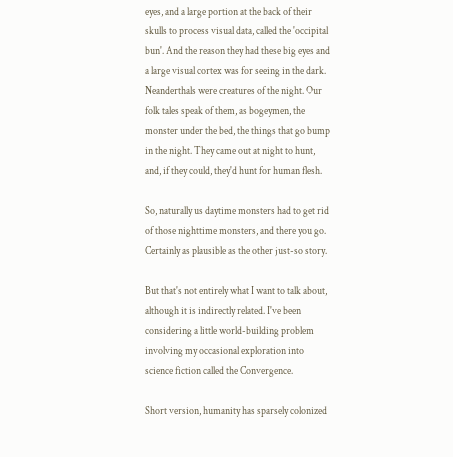eyes, and a large portion at the back of their skulls to process visual data, called the 'occipital bun'. And the reason they had these big eyes and a large visual cortex was for seeing in the dark. Neanderthals were creatures of the night. Our folk tales speak of them, as bogeymen, the monster under the bed, the things that go bump in the night. They came out at night to hunt, and, if they could, they'd hunt for human flesh.

So, naturally us daytime monsters had to get rid of those nighttime monsters, and there you go. Certainly as plausible as the other just-so story.

But that's not entirely what I want to talk about, although it is indirectly related. I've been considering a little world-building problem involving my occasional exploration into science fiction called the Convergence.

Short version, humanity has sparsely colonized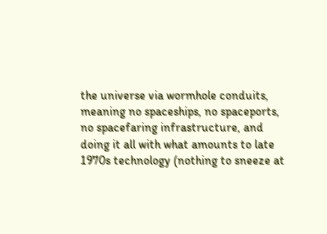the universe via wormhole conduits, meaning no spaceships, no spaceports, no spacefaring infrastructure, and doing it all with what amounts to late 1970s technology (nothing to sneeze at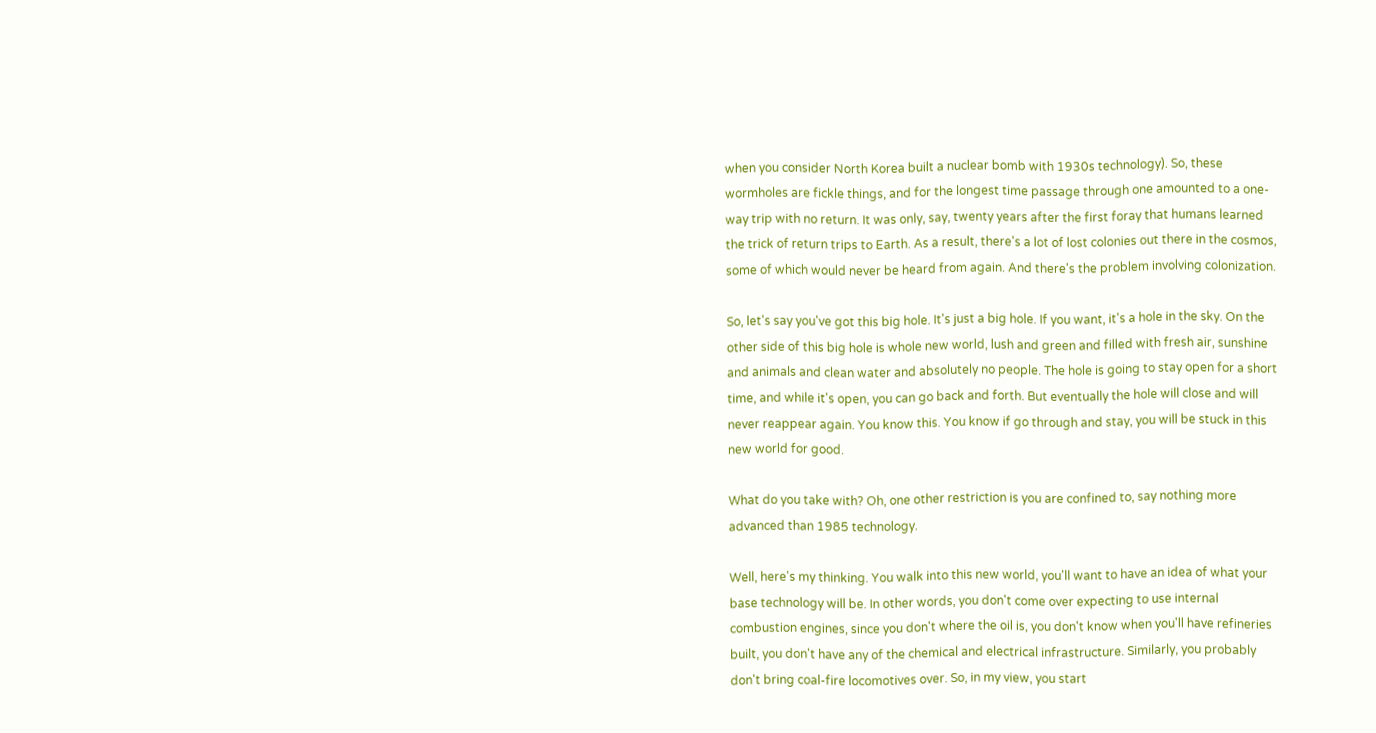when you consider North Korea built a nuclear bomb with 1930s technology). So, these wormholes are fickle things, and for the longest time passage through one amounted to a one-way trip with no return. It was only, say, twenty years after the first foray that humans learned the trick of return trips to Earth. As a result, there's a lot of lost colonies out there in the cosmos, some of which would never be heard from again. And there's the problem involving colonization.

So, let's say you've got this big hole. It's just a big hole. If you want, it's a hole in the sky. On the other side of this big hole is whole new world, lush and green and filled with fresh air, sunshine and animals and clean water and absolutely no people. The hole is going to stay open for a short time, and while it's open, you can go back and forth. But eventually the hole will close and will never reappear again. You know this. You know if go through and stay, you will be stuck in this new world for good.

What do you take with? Oh, one other restriction is you are confined to, say nothing more advanced than 1985 technology.

Well, here's my thinking. You walk into this new world, you'll want to have an idea of what your base technology will be. In other words, you don't come over expecting to use internal combustion engines, since you don't where the oil is, you don't know when you'll have refineries built, you don't have any of the chemical and electrical infrastructure. Similarly, you probably don't bring coal-fire locomotives over. So, in my view, you start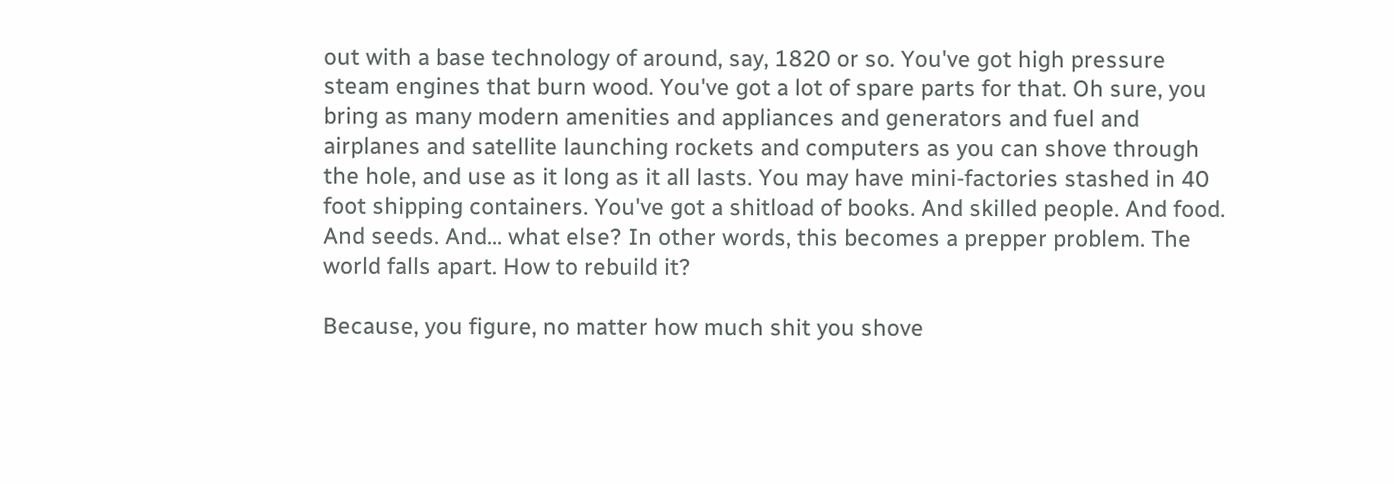out with a base technology of around, say, 1820 or so. You've got high pressure steam engines that burn wood. You've got a lot of spare parts for that. Oh sure, you bring as many modern amenities and appliances and generators and fuel and airplanes and satellite launching rockets and computers as you can shove through the hole, and use as it long as it all lasts. You may have mini-factories stashed in 40 foot shipping containers. You've got a shitload of books. And skilled people. And food. And seeds. And... what else? In other words, this becomes a prepper problem. The world falls apart. How to rebuild it?

Because, you figure, no matter how much shit you shove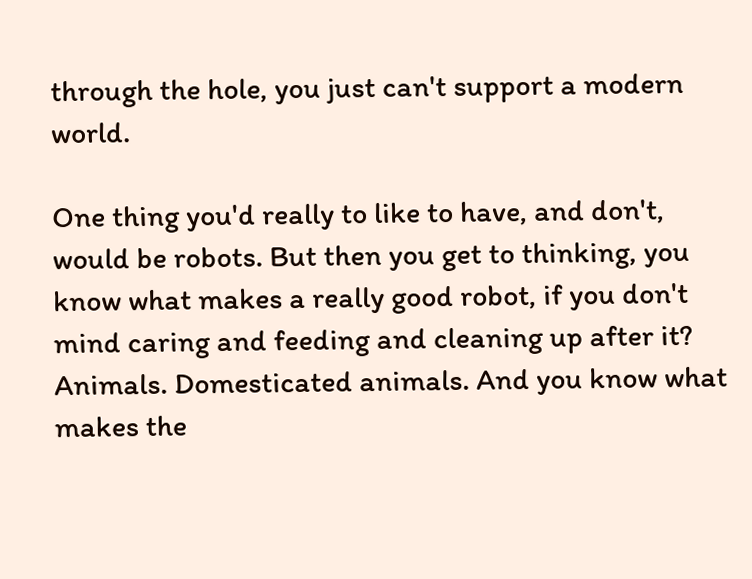through the hole, you just can't support a modern world.

One thing you'd really to like to have, and don't, would be robots. But then you get to thinking, you know what makes a really good robot, if you don't mind caring and feeding and cleaning up after it? Animals. Domesticated animals. And you know what makes the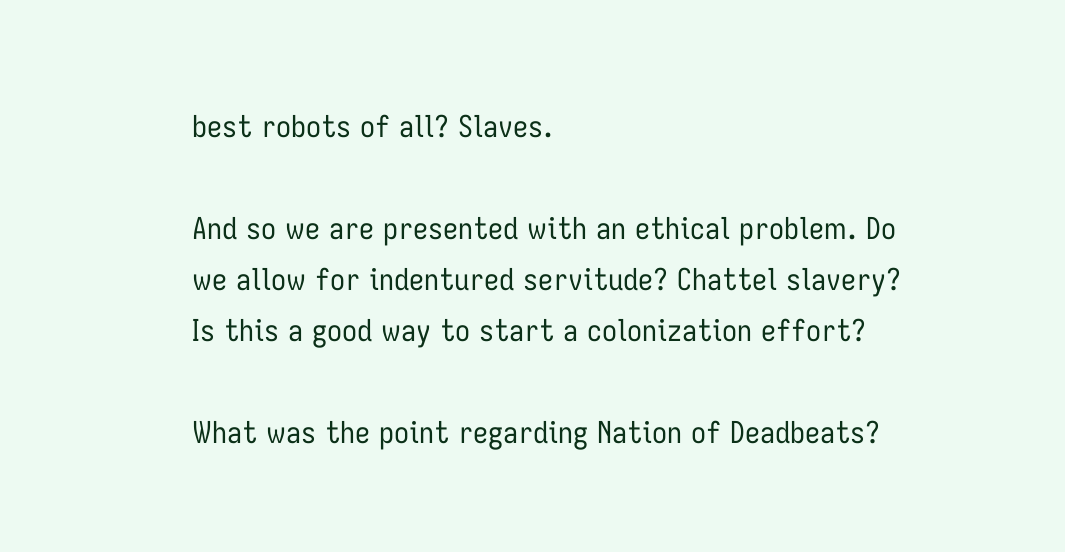best robots of all? Slaves.

And so we are presented with an ethical problem. Do we allow for indentured servitude? Chattel slavery? Is this a good way to start a colonization effort?

What was the point regarding Nation of Deadbeats?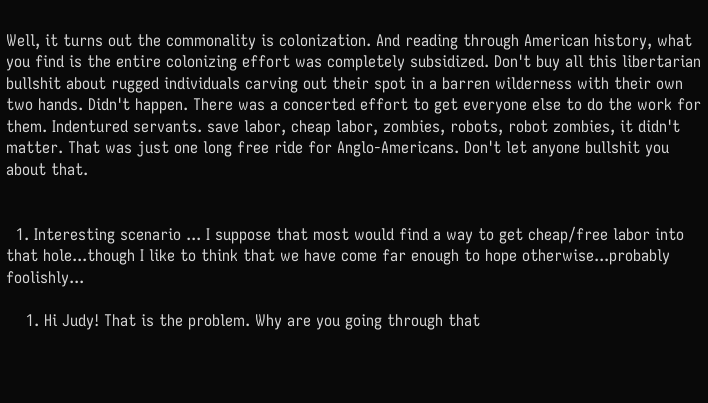Well, it turns out the commonality is colonization. And reading through American history, what you find is the entire colonizing effort was completely subsidized. Don't buy all this libertarian bullshit about rugged individuals carving out their spot in a barren wilderness with their own two hands. Didn't happen. There was a concerted effort to get everyone else to do the work for them. Indentured servants. save labor, cheap labor, zombies, robots, robot zombies, it didn't matter. That was just one long free ride for Anglo-Americans. Don't let anyone bullshit you about that.


  1. Interesting scenario ... I suppose that most would find a way to get cheap/free labor into that hole...though I like to think that we have come far enough to hope otherwise...probably foolishly...

    1. Hi Judy! That is the problem. Why are you going through that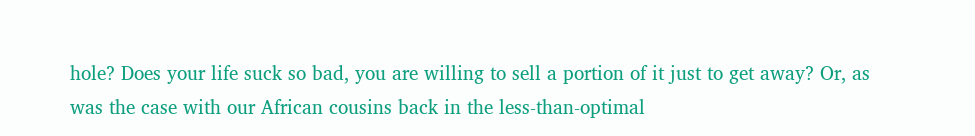hole? Does your life suck so bad, you are willing to sell a portion of it just to get away? Or, as was the case with our African cousins back in the less-than-optimal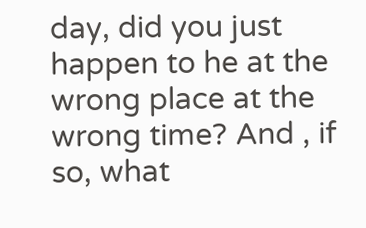day, did you just happen to he at the wrong place at the wrong time? And , if so, what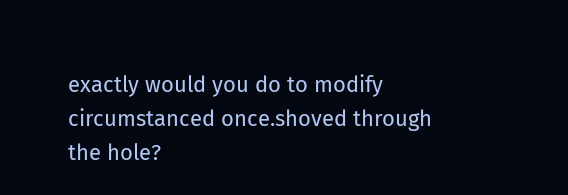exactly would you do to modify circumstanced once.shoved through the hole?